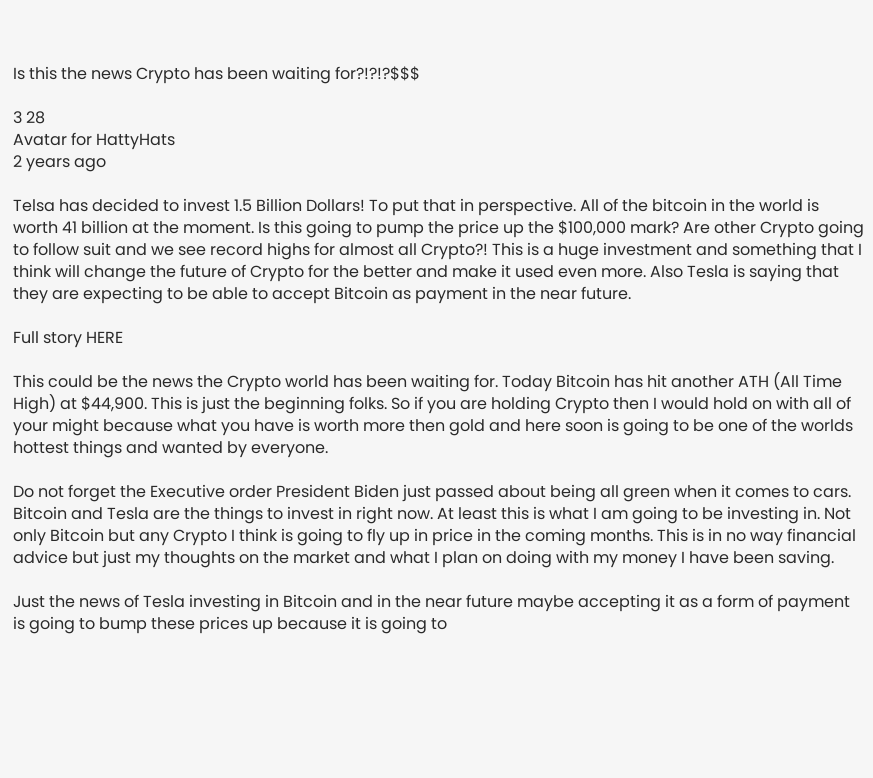Is this the news Crypto has been waiting for?!?!?$$$

3 28
Avatar for HattyHats
2 years ago

Telsa has decided to invest 1.5 Billion Dollars! To put that in perspective. All of the bitcoin in the world is worth 41 billion at the moment. Is this going to pump the price up the $100,000 mark? Are other Crypto going to follow suit and we see record highs for almost all Crypto?! This is a huge investment and something that I think will change the future of Crypto for the better and make it used even more. Also Tesla is saying that they are expecting to be able to accept Bitcoin as payment in the near future.

Full story HERE

This could be the news the Crypto world has been waiting for. Today Bitcoin has hit another ATH (All Time High) at $44,900. This is just the beginning folks. So if you are holding Crypto then I would hold on with all of your might because what you have is worth more then gold and here soon is going to be one of the worlds hottest things and wanted by everyone.

Do not forget the Executive order President Biden just passed about being all green when it comes to cars. Bitcoin and Tesla are the things to invest in right now. At least this is what I am going to be investing in. Not only Bitcoin but any Crypto I think is going to fly up in price in the coming months. This is in no way financial advice but just my thoughts on the market and what I plan on doing with my money I have been saving.

Just the news of Tesla investing in Bitcoin and in the near future maybe accepting it as a form of payment is going to bump these prices up because it is going to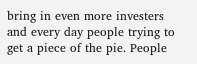bring in even more investers and every day people trying to get a piece of the pie. People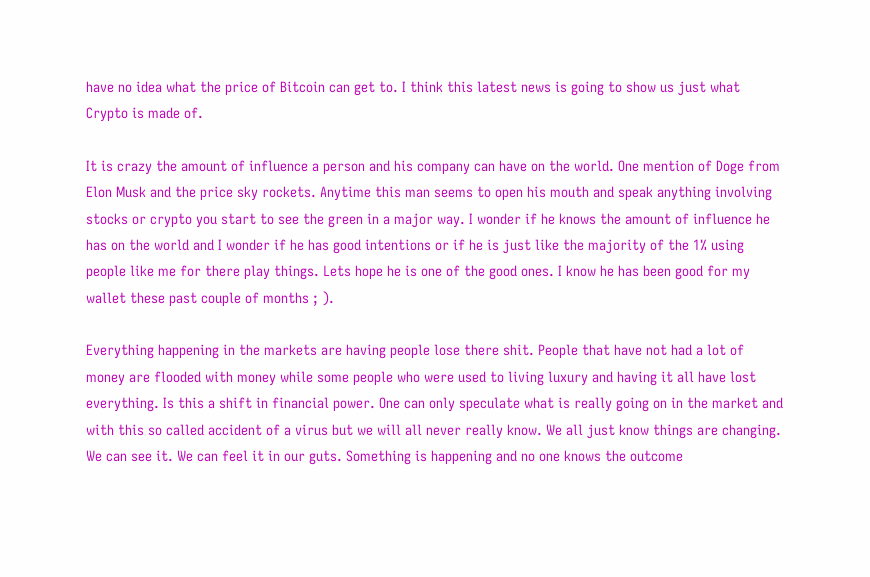have no idea what the price of Bitcoin can get to. I think this latest news is going to show us just what Crypto is made of.

It is crazy the amount of influence a person and his company can have on the world. One mention of Doge from Elon Musk and the price sky rockets. Anytime this man seems to open his mouth and speak anything involving stocks or crypto you start to see the green in a major way. I wonder if he knows the amount of influence he has on the world and I wonder if he has good intentions or if he is just like the majority of the 1% using people like me for there play things. Lets hope he is one of the good ones. I know he has been good for my wallet these past couple of months ; ).

Everything happening in the markets are having people lose there shit. People that have not had a lot of money are flooded with money while some people who were used to living luxury and having it all have lost everything. Is this a shift in financial power. One can only speculate what is really going on in the market and with this so called accident of a virus but we will all never really know. We all just know things are changing. We can see it. We can feel it in our guts. Something is happening and no one knows the outcome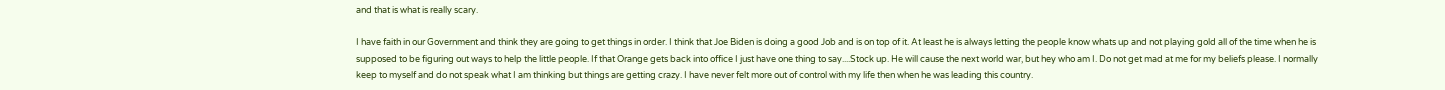and that is what is really scary.

I have faith in our Government and think they are going to get things in order. I think that Joe Biden is doing a good Job and is on top of it. At least he is always letting the people know whats up and not playing gold all of the time when he is supposed to be figuring out ways to help the little people. If that Orange gets back into office I just have one thing to say....Stock up. He will cause the next world war, but hey who am I. Do not get mad at me for my beliefs please. I normally keep to myself and do not speak what I am thinking but things are getting crazy. I have never felt more out of control with my life then when he was leading this country.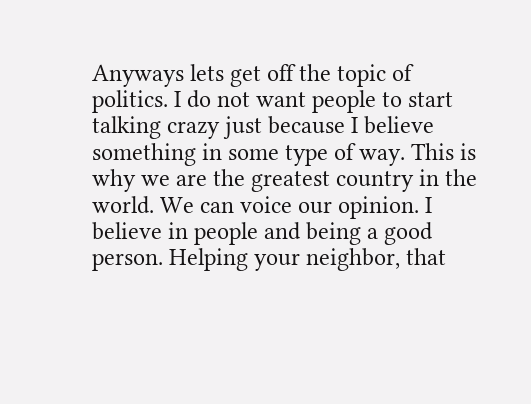Anyways lets get off the topic of politics. I do not want people to start talking crazy just because I believe something in some type of way. This is why we are the greatest country in the world. We can voice our opinion. I believe in people and being a good person. Helping your neighbor, that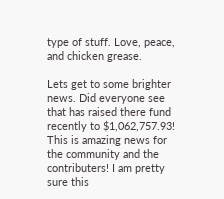type of stuff. Love, peace, and chicken grease.

Lets get to some brighter news. Did everyone see that has raised there fund recently to $1,062,757.93! This is amazing news for the community and the contributers! I am pretty sure this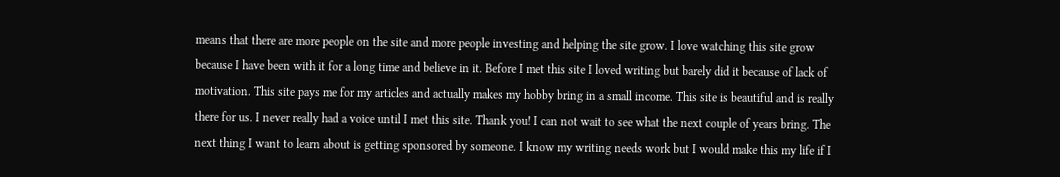means that there are more people on the site and more people investing and helping the site grow. I love watching this site grow because I have been with it for a long time and believe in it. Before I met this site I loved writing but barely did it because of lack of motivation. This site pays me for my articles and actually makes my hobby bring in a small income. This site is beautiful and is really there for us. I never really had a voice until I met this site. Thank you! I can not wait to see what the next couple of years bring. The next thing I want to learn about is getting sponsored by someone. I know my writing needs work but I would make this my life if I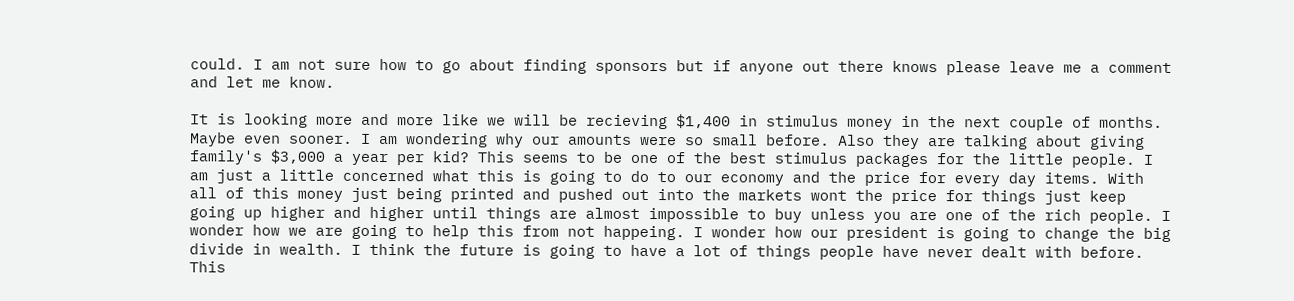could. I am not sure how to go about finding sponsors but if anyone out there knows please leave me a comment and let me know.

It is looking more and more like we will be recieving $1,400 in stimulus money in the next couple of months. Maybe even sooner. I am wondering why our amounts were so small before. Also they are talking about giving family's $3,000 a year per kid? This seems to be one of the best stimulus packages for the little people. I am just a little concerned what this is going to do to our economy and the price for every day items. With all of this money just being printed and pushed out into the markets wont the price for things just keep going up higher and higher until things are almost impossible to buy unless you are one of the rich people. I wonder how we are going to help this from not happeing. I wonder how our president is going to change the big divide in wealth. I think the future is going to have a lot of things people have never dealt with before. This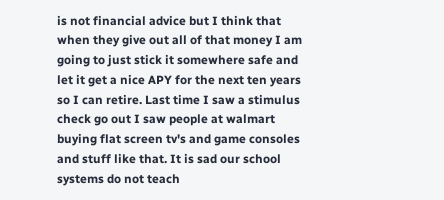is not financial advice but I think that when they give out all of that money I am going to just stick it somewhere safe and let it get a nice APY for the next ten years so I can retire. Last time I saw a stimulus check go out I saw people at walmart buying flat screen tv's and game consoles and stuff like that. It is sad our school systems do not teach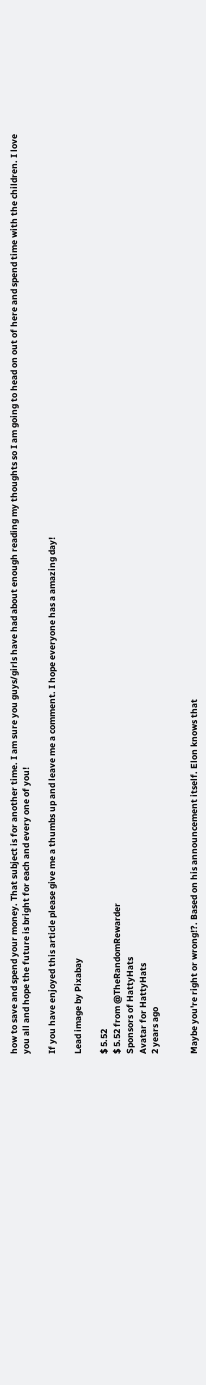how to save and spend your money. That subject is for another time. I am sure you guys/girls have had about enough reading my thoughts so I am going to head on out of here and spend time with the children. I love you all and hope the future is bright for each and every one of you!

If you have enjoyed this article please give me a thumbs up and leave me a comment. I hope everyone has a amazing day!

Lead image by Pixabay

$ 5.52
$ 5.52 from @TheRandomRewarder
Sponsors of HattyHats
Avatar for HattyHats
2 years ago


Maybe you're right or wrong!?. Based on his announcement itself. Elon knows that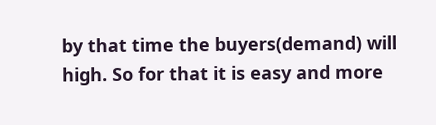by that time the buyers(demand) will high. So for that it is easy and more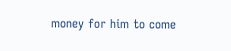money for him to come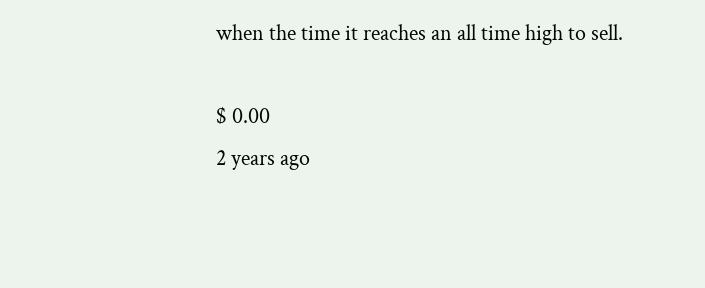when the time it reaches an all time high to sell.

$ 0.00
2 years ago